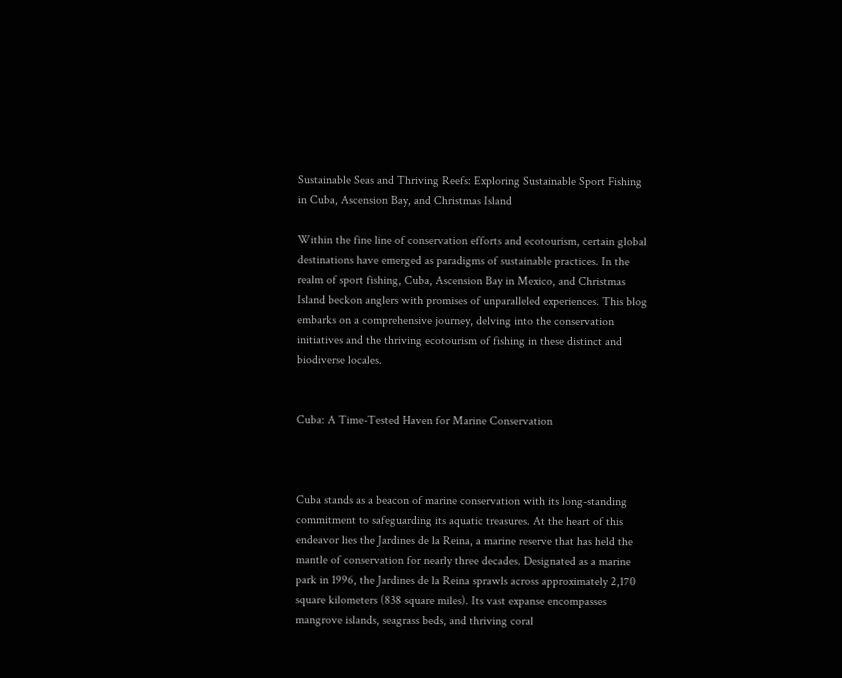Sustainable Seas and Thriving Reefs: Exploring Sustainable Sport Fishing in Cuba, Ascension Bay, and Christmas Island

Within the fine line of conservation efforts and ecotourism, certain global destinations have emerged as paradigms of sustainable practices. In the realm of sport fishing, Cuba, Ascension Bay in Mexico, and Christmas Island beckon anglers with promises of unparalleled experiences. This blog embarks on a comprehensive journey, delving into the conservation initiatives and the thriving ecotourism of fishing in these distinct and biodiverse locales.


Cuba: A Time-Tested Haven for Marine Conservation



Cuba stands as a beacon of marine conservation with its long-standing commitment to safeguarding its aquatic treasures. At the heart of this endeavor lies the Jardines de la Reina, a marine reserve that has held the mantle of conservation for nearly three decades. Designated as a marine park in 1996, the Jardines de la Reina sprawls across approximately 2,170 square kilometers (838 square miles). Its vast expanse encompasses mangrove islands, seagrass beds, and thriving coral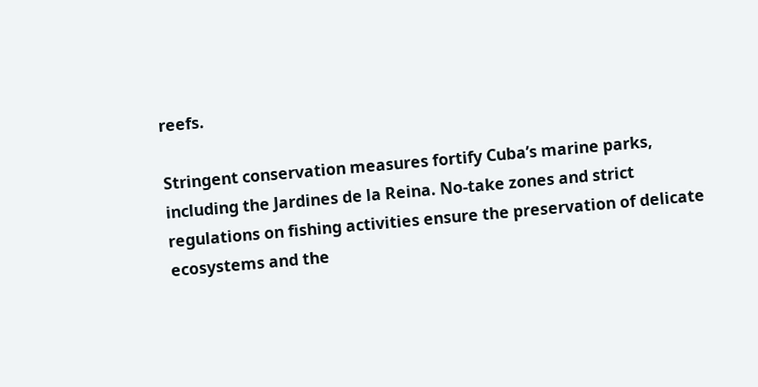reefs.

Stringent conservation measures fortify Cuba’s marine parks, including the Jardines de la Reina. No-take zones and strict regulations on fishing activities ensure the preservation of delicate ecosystems and the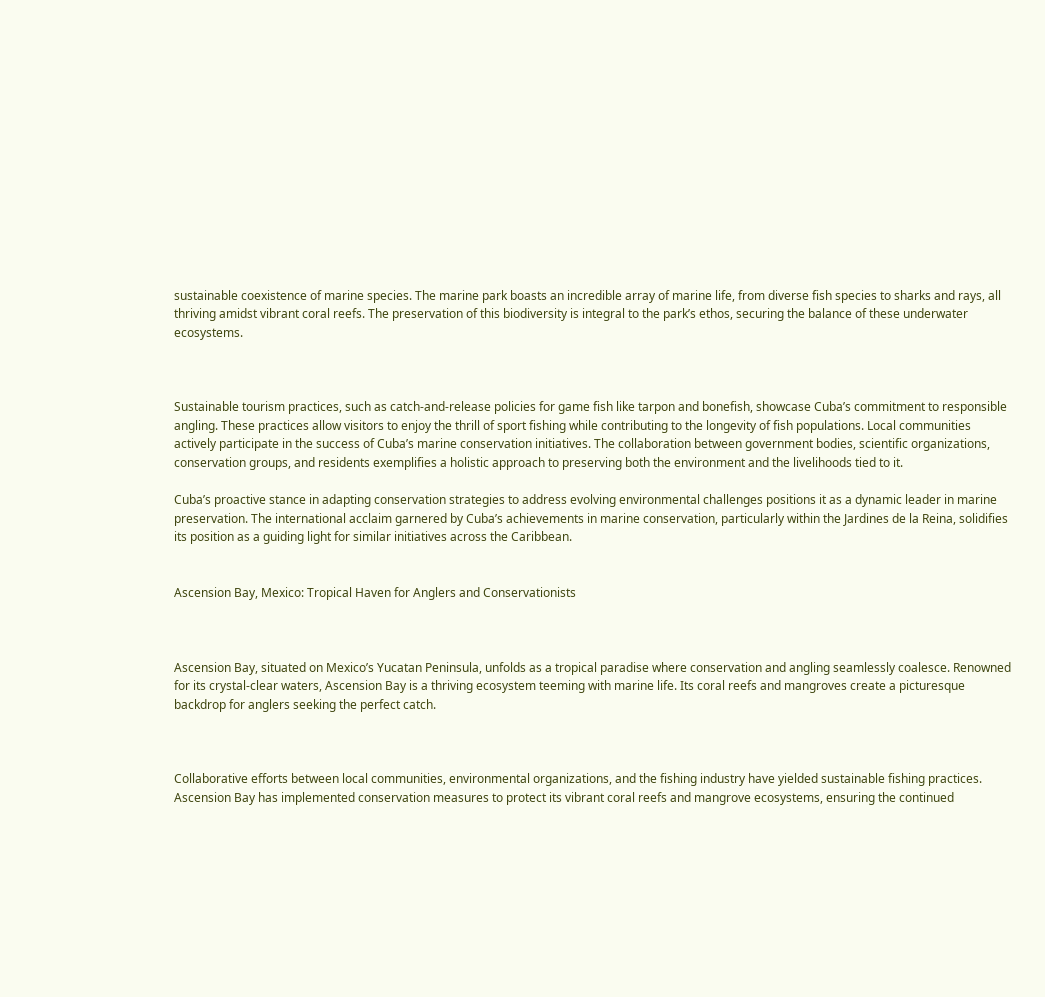sustainable coexistence of marine species. The marine park boasts an incredible array of marine life, from diverse fish species to sharks and rays, all thriving amidst vibrant coral reefs. The preservation of this biodiversity is integral to the park’s ethos, securing the balance of these underwater ecosystems.



Sustainable tourism practices, such as catch-and-release policies for game fish like tarpon and bonefish, showcase Cuba’s commitment to responsible angling. These practices allow visitors to enjoy the thrill of sport fishing while contributing to the longevity of fish populations. Local communities actively participate in the success of Cuba’s marine conservation initiatives. The collaboration between government bodies, scientific organizations, conservation groups, and residents exemplifies a holistic approach to preserving both the environment and the livelihoods tied to it.

Cuba’s proactive stance in adapting conservation strategies to address evolving environmental challenges positions it as a dynamic leader in marine preservation. The international acclaim garnered by Cuba’s achievements in marine conservation, particularly within the Jardines de la Reina, solidifies its position as a guiding light for similar initiatives across the Caribbean.


Ascension Bay, Mexico: Tropical Haven for Anglers and Conservationists



Ascension Bay, situated on Mexico’s Yucatan Peninsula, unfolds as a tropical paradise where conservation and angling seamlessly coalesce. Renowned for its crystal-clear waters, Ascension Bay is a thriving ecosystem teeming with marine life. Its coral reefs and mangroves create a picturesque backdrop for anglers seeking the perfect catch.



Collaborative efforts between local communities, environmental organizations, and the fishing industry have yielded sustainable fishing practices. Ascension Bay has implemented conservation measures to protect its vibrant coral reefs and mangrove ecosystems, ensuring the continued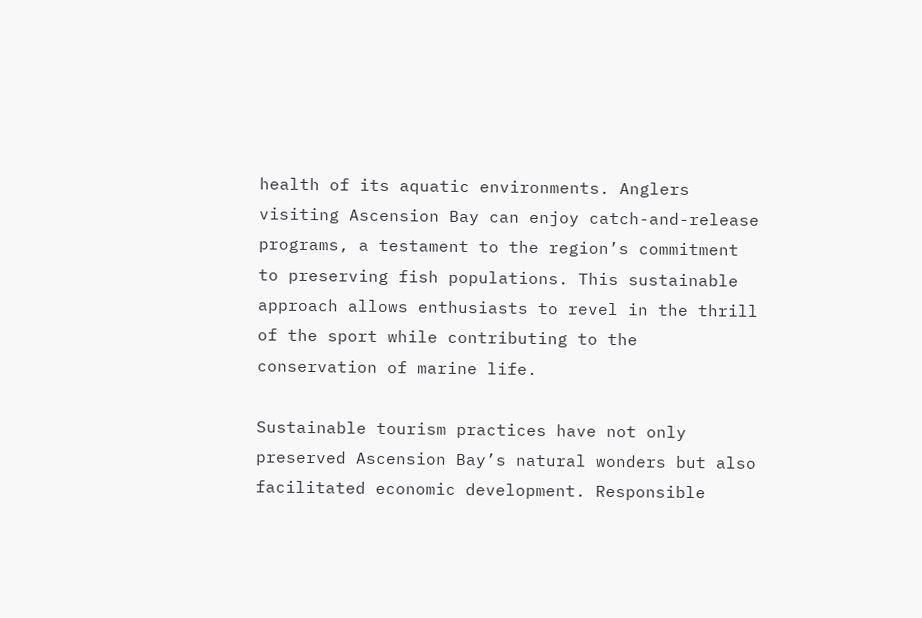health of its aquatic environments. Anglers visiting Ascension Bay can enjoy catch-and-release programs, a testament to the region’s commitment to preserving fish populations. This sustainable approach allows enthusiasts to revel in the thrill of the sport while contributing to the conservation of marine life.

Sustainable tourism practices have not only preserved Ascension Bay’s natural wonders but also facilitated economic development. Responsible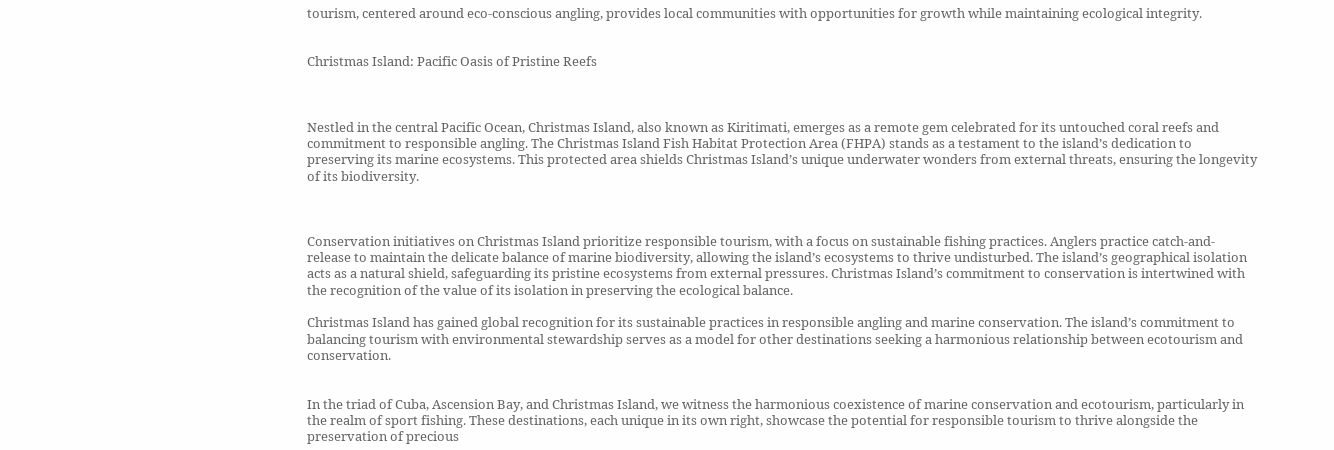tourism, centered around eco-conscious angling, provides local communities with opportunities for growth while maintaining ecological integrity.


Christmas Island: Pacific Oasis of Pristine Reefs



Nestled in the central Pacific Ocean, Christmas Island, also known as Kiritimati, emerges as a remote gem celebrated for its untouched coral reefs and commitment to responsible angling. The Christmas Island Fish Habitat Protection Area (FHPA) stands as a testament to the island’s dedication to preserving its marine ecosystems. This protected area shields Christmas Island’s unique underwater wonders from external threats, ensuring the longevity of its biodiversity.



Conservation initiatives on Christmas Island prioritize responsible tourism, with a focus on sustainable fishing practices. Anglers practice catch-and-release to maintain the delicate balance of marine biodiversity, allowing the island’s ecosystems to thrive undisturbed. The island’s geographical isolation acts as a natural shield, safeguarding its pristine ecosystems from external pressures. Christmas Island’s commitment to conservation is intertwined with the recognition of the value of its isolation in preserving the ecological balance.

Christmas Island has gained global recognition for its sustainable practices in responsible angling and marine conservation. The island’s commitment to balancing tourism with environmental stewardship serves as a model for other destinations seeking a harmonious relationship between ecotourism and conservation.


In the triad of Cuba, Ascension Bay, and Christmas Island, we witness the harmonious coexistence of marine conservation and ecotourism, particularly in the realm of sport fishing. These destinations, each unique in its own right, showcase the potential for responsible tourism to thrive alongside the preservation of precious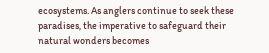ecosystems. As anglers continue to seek these paradises, the imperative to safeguard their natural wonders becomes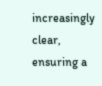increasingly clear, ensuring a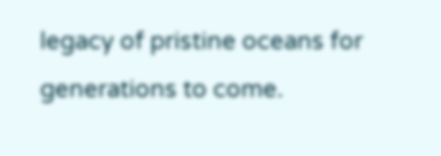legacy of pristine oceans for generations to come.